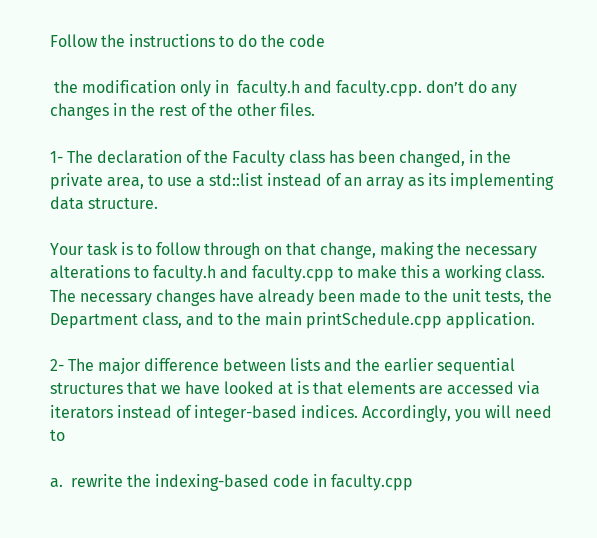Follow the instructions to do the code

 the modification only in  faculty.h and faculty.cpp. don’t do any changes in the rest of the other files.

1- The declaration of the Faculty class has been changed, in the private area, to use a std::list instead of an array as its implementing data structure.

Your task is to follow through on that change, making the necessary alterations to faculty.h and faculty.cpp to make this a working class. The necessary changes have already been made to the unit tests, the Department class, and to the main printSchedule.cpp application.

2- The major difference between lists and the earlier sequential structures that we have looked at is that elements are accessed via iterators instead of integer-based indices. Accordingly, you will need to

a.  rewrite the indexing-based code in faculty.cpp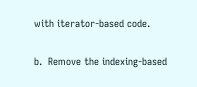with iterator-based code.

b.  Remove the indexing-based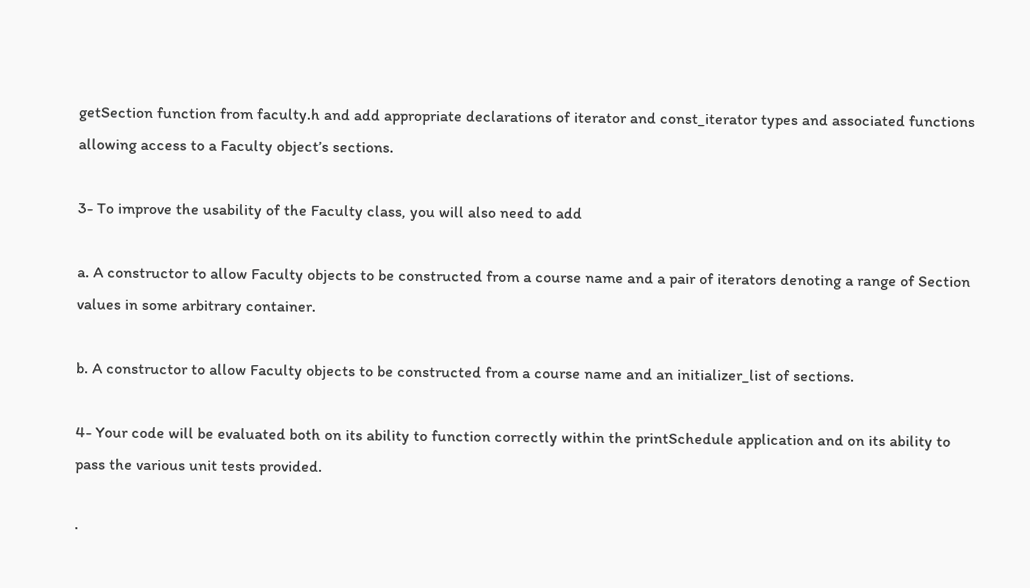getSection function from faculty.h and add appropriate declarations of iterator and const_iterator types and associated functions allowing access to a Faculty object’s sections.

3- To improve the usability of the Faculty class, you will also need to add

a. A constructor to allow Faculty objects to be constructed from a course name and a pair of iterators denoting a range of Section values in some arbitrary container.

b. A constructor to allow Faculty objects to be constructed from a course name and an initializer_list of sections.

4- Your code will be evaluated both on its ability to function correctly within the printSchedule application and on its ability to pass the various unit tests provided.

·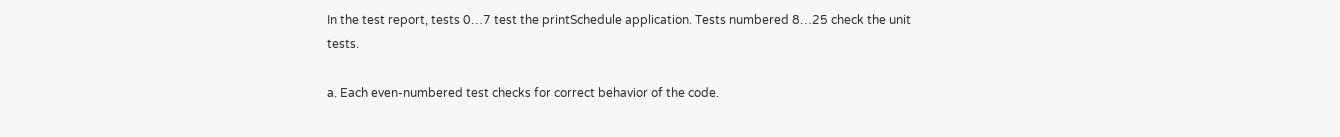In the test report, tests 0…7 test the printSchedule application. Tests numbered 8…25 check the unit tests.

a. Each even-numbered test checks for correct behavior of the code.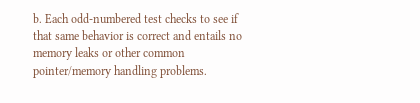b. Each odd-numbered test checks to see if that same behavior is correct and entails no memory leaks or other common pointer/memory handling problems.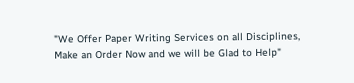"We Offer Paper Writing Services on all Disciplines, Make an Order Now and we will be Glad to Help"